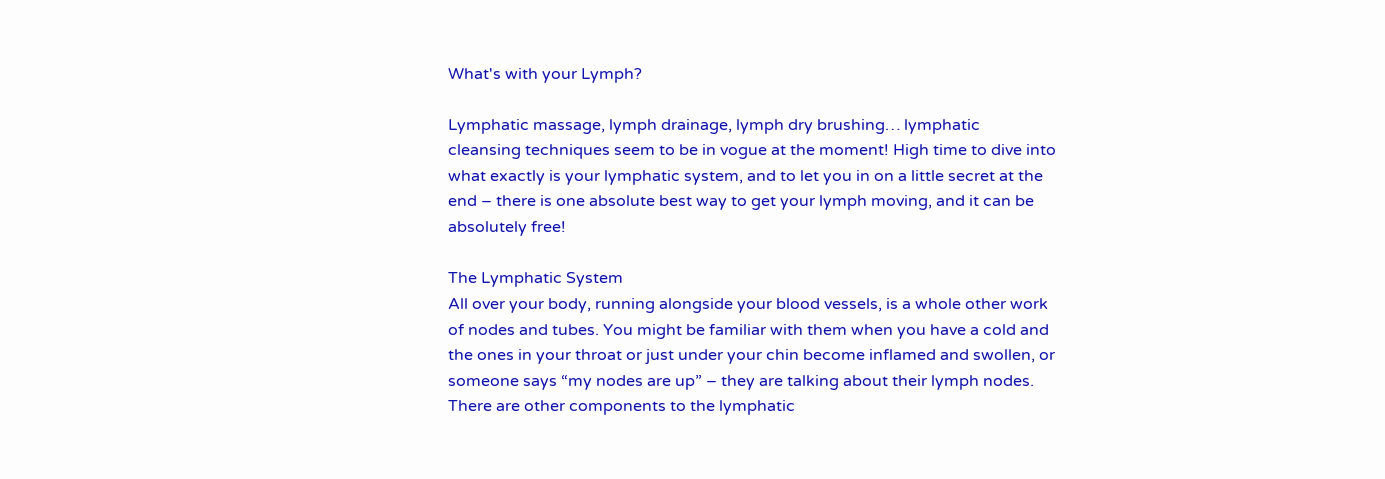What's with your Lymph?

Lymphatic massage, lymph drainage, lymph dry brushing… lymphatic cleansing techniques seem to be in vogue at the moment! High time to dive into what exactly is your lymphatic system, and to let you in on a little secret at the end – there is one absolute best way to get your lymph moving, and it can be absolutely free!

The Lymphatic System
All over your body, running alongside your blood vessels, is a whole other work of nodes and tubes. You might be familiar with them when you have a cold and the ones in your throat or just under your chin become inflamed and swollen, or someone says “my nodes are up” – they are talking about their lymph nodes. There are other components to the lymphatic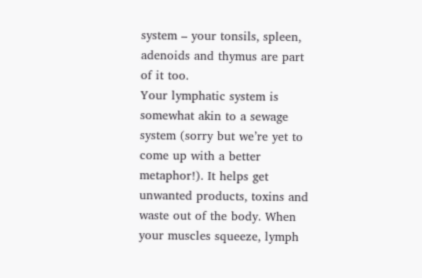system – your tonsils, spleen, adenoids and thymus are part of it too.
Your lymphatic system is somewhat akin to a sewage system (sorry but we’re yet to come up with a better metaphor!). It helps get unwanted products, toxins and waste out of the body. When your muscles squeeze, lymph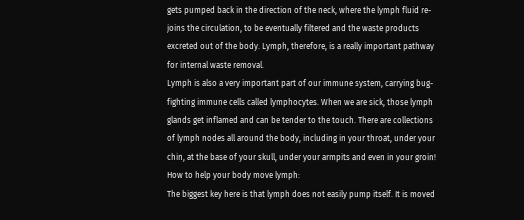gets pumped back in the direction of the neck, where the lymph fluid re-joins the circulation, to be eventually filtered and the waste products excreted out of the body. Lymph, therefore, is a really important pathway for internal waste removal.
Lymph is also a very important part of our immune system, carrying bug-fighting immune cells called lymphocytes. When we are sick, those lymph glands get inflamed and can be tender to the touch. There are collections of lymph nodes all around the body, including in your throat, under your chin, at the base of your skull, under your armpits and even in your groin!
How to help your body move lymph:
The biggest key here is that lymph does not easily pump itself. It is moved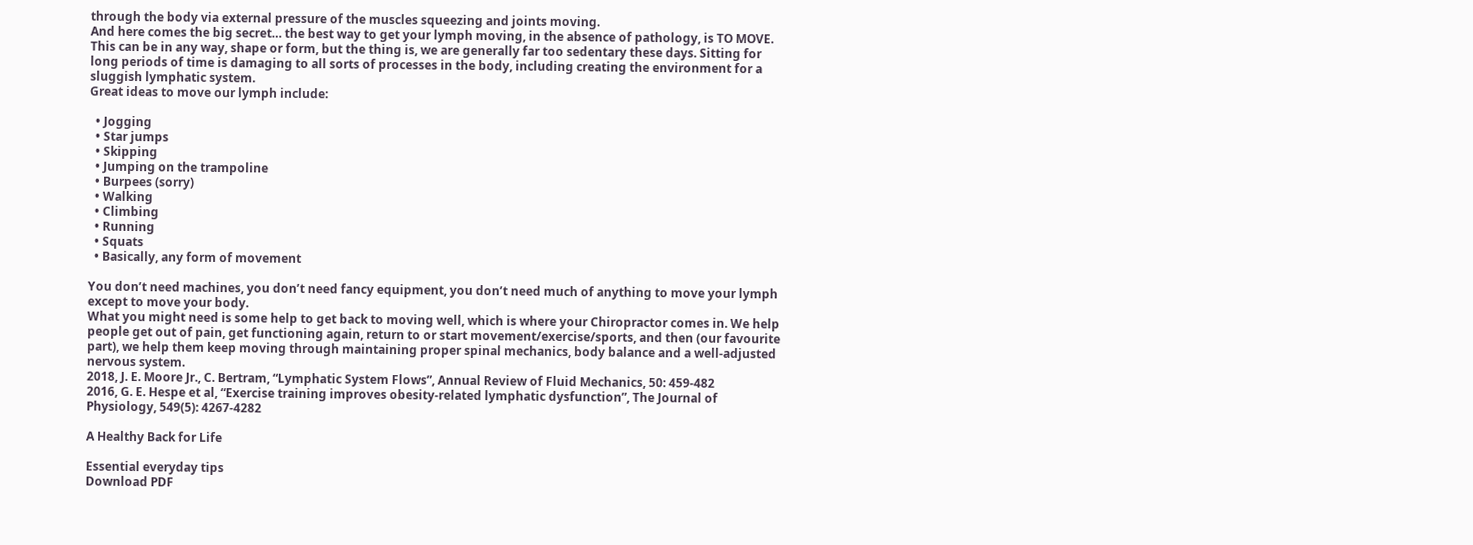through the body via external pressure of the muscles squeezing and joints moving.
And here comes the big secret… the best way to get your lymph moving, in the absence of pathology, is TO MOVE. This can be in any way, shape or form, but the thing is, we are generally far too sedentary these days. Sitting for long periods of time is damaging to all sorts of processes in the body, including creating the environment for a sluggish lymphatic system.
Great ideas to move our lymph include:

  • Jogging
  • Star jumps
  • Skipping
  • Jumping on the trampoline
  • Burpees (sorry)
  • Walking
  • Climbing
  • Running
  • Squats
  • Basically, any form of movement

You don’t need machines, you don’t need fancy equipment, you don’t need much of anything to move your lymph except to move your body.
What you might need is some help to get back to moving well, which is where your Chiropractor comes in. We help people get out of pain, get functioning again, return to or start movement/exercise/sports, and then (our favourite part), we help them keep moving through maintaining proper spinal mechanics, body balance and a well-adjusted nervous system.
2018, J. E. Moore Jr., C. Bertram, “Lymphatic System Flows”, Annual Review of Fluid Mechanics, 50: 459-482
2016, G. E. Hespe et al, “Exercise training improves obesity-related lymphatic dysfunction”, The Journal of Physiology, 549(5): 4267-4282

A Healthy Back for Life

Essential everyday tips
Download PDF